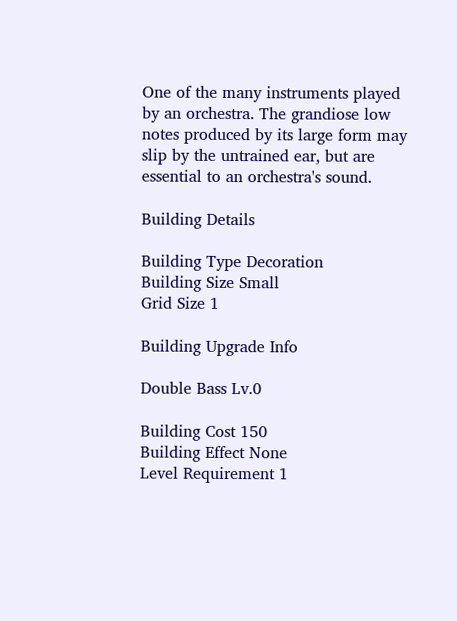One of the many instruments played by an orchestra. The grandiose low notes produced by its large form may slip by the untrained ear, but are essential to an orchestra's sound.

Building Details

Building Type Decoration
Building Size Small
Grid Size 1

Building Upgrade Info

Double Bass Lv.0

Building Cost 150
Building Effect None
Level Requirement 1